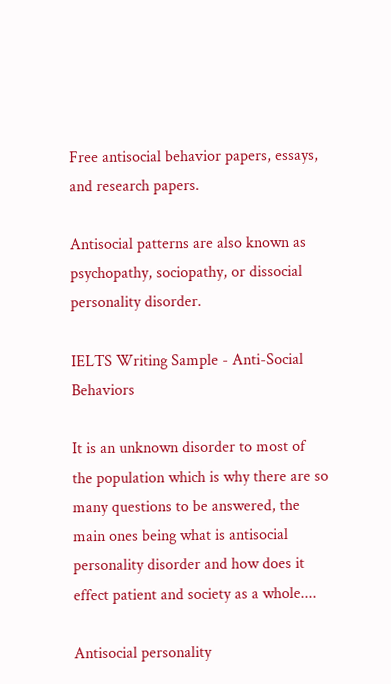Free antisocial behavior papers, essays, and research papers.

Antisocial patterns are also known as psychopathy, sociopathy, or dissocial personality disorder.

IELTS Writing Sample - Anti-Social Behaviors

It is an unknown disorder to most of the population which is why there are so many questions to be answered, the main ones being what is antisocial personality disorder and how does it effect patient and society as a whole....

Antisocial personality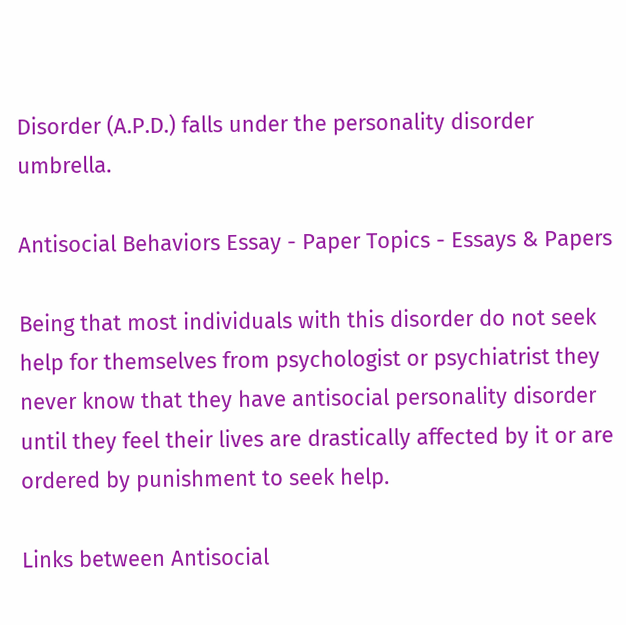Disorder (A.P.D.) falls under the personality disorder umbrella.

Antisocial Behaviors Essay - Paper Topics - Essays & Papers

Being that most individuals with this disorder do not seek help for themselves from psychologist or psychiatrist they never know that they have antisocial personality disorder until they feel their lives are drastically affected by it or are ordered by punishment to seek help.

Links between Antisocial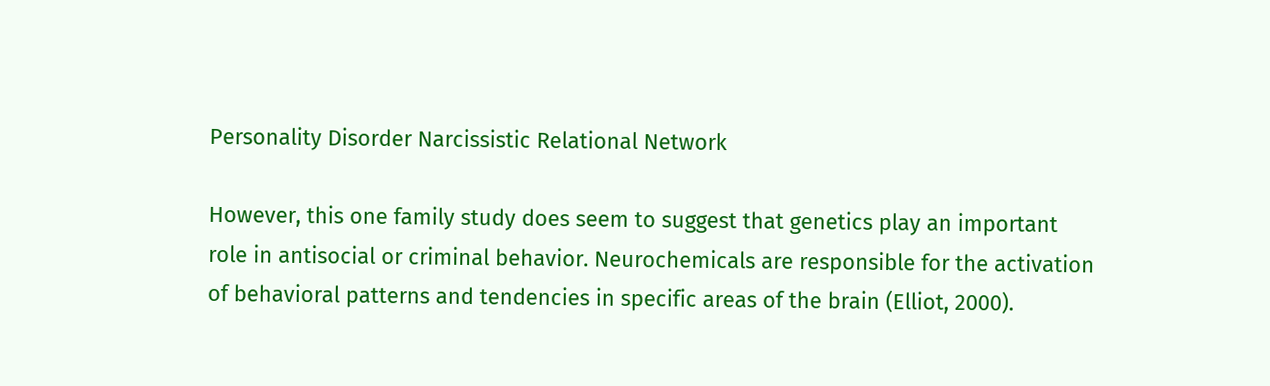Personality Disorder Narcissistic Relational Network

However, this one family study does seem to suggest that genetics play an important role in antisocial or criminal behavior. Neurochemicals are responsible for the activation of behavioral patterns and tendencies in specific areas of the brain (Elliot, 2000).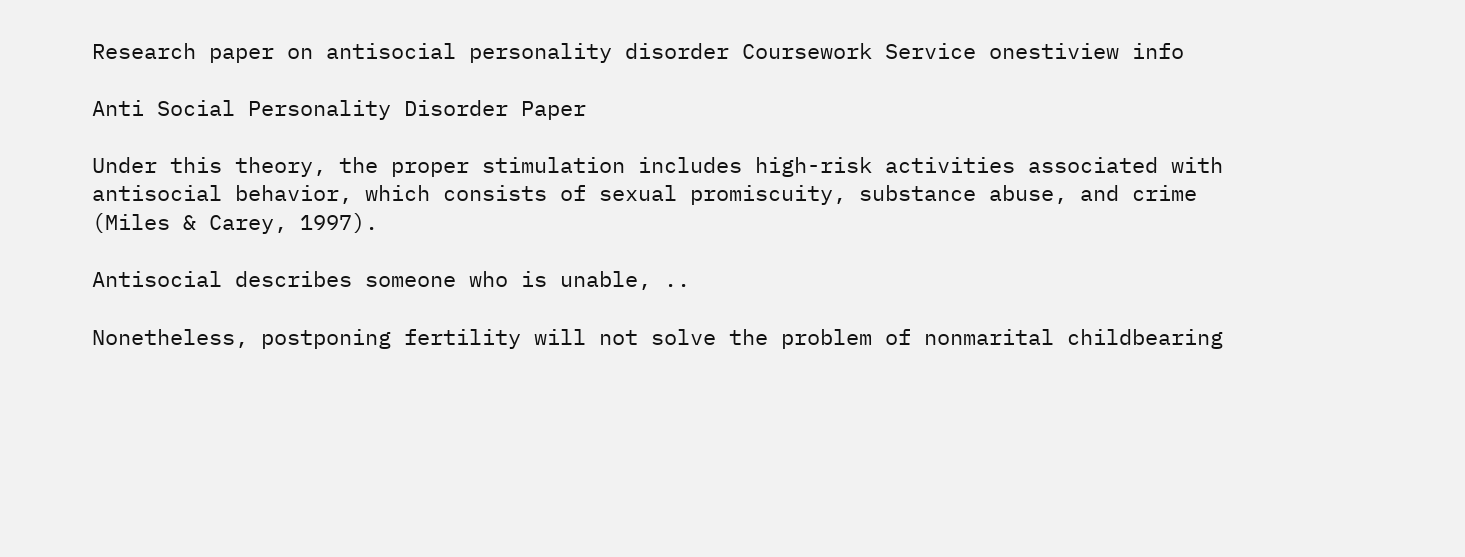Research paper on antisocial personality disorder Coursework Service onestiview info

Anti Social Personality Disorder Paper

Under this theory, the proper stimulation includes high-risk activities associated with antisocial behavior, which consists of sexual promiscuity, substance abuse, and crime (Miles & Carey, 1997).

Antisocial describes someone who is unable, ..

Nonetheless, postponing fertility will not solve the problem of nonmarital childbearing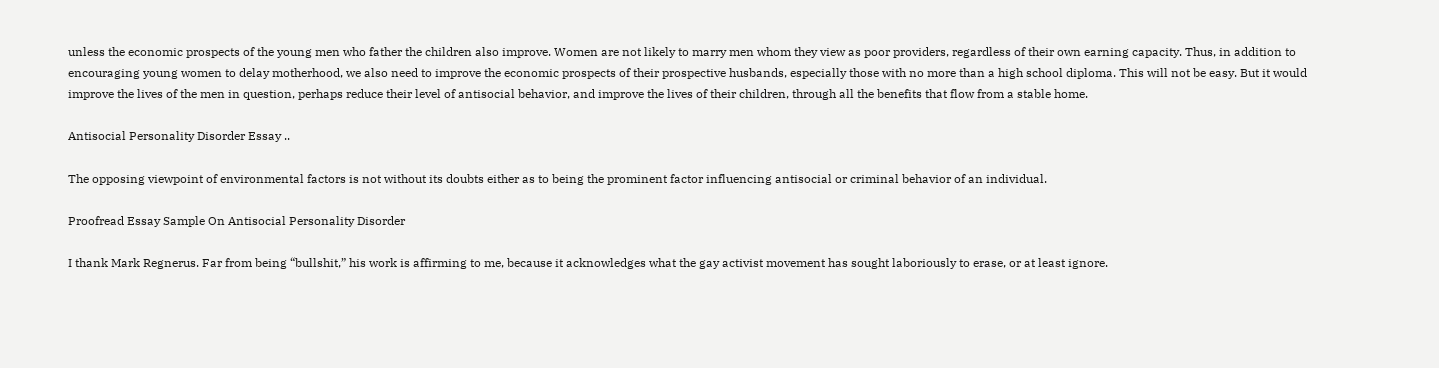unless the economic prospects of the young men who father the children also improve. Women are not likely to marry men whom they view as poor providers, regardless of their own earning capacity. Thus, in addition to encouraging young women to delay motherhood, we also need to improve the economic prospects of their prospective husbands, especially those with no more than a high school diploma. This will not be easy. But it would improve the lives of the men in question, perhaps reduce their level of antisocial behavior, and improve the lives of their children, through all the benefits that flow from a stable home.

Antisocial Personality Disorder Essay ..

The opposing viewpoint of environmental factors is not without its doubts either as to being the prominent factor influencing antisocial or criminal behavior of an individual.

Proofread Essay Sample On Antisocial Personality Disorder

I thank Mark Regnerus. Far from being “bullshit,” his work is affirming to me, because it acknowledges what the gay activist movement has sought laboriously to erase, or at least ignore.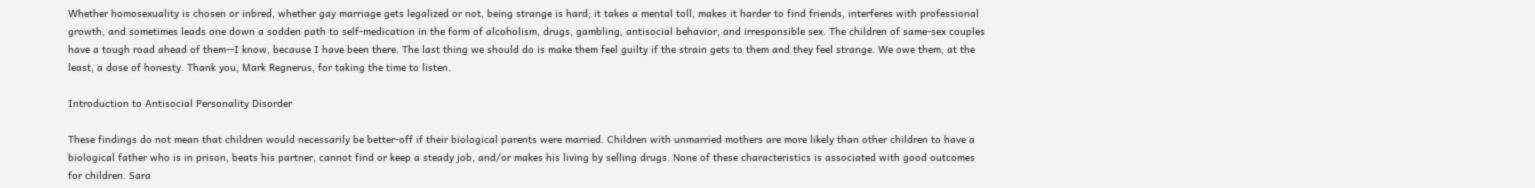Whether homosexuality is chosen or inbred, whether gay marriage gets legalized or not, being strange is hard; it takes a mental toll, makes it harder to find friends, interferes with professional growth, and sometimes leads one down a sodden path to self-medication in the form of alcoholism, drugs, gambling, antisocial behavior, and irresponsible sex. The children of same-sex couples have a tough road ahead of them—I know, because I have been there. The last thing we should do is make them feel guilty if the strain gets to them and they feel strange. We owe them, at the least, a dose of honesty. Thank you, Mark Regnerus, for taking the time to listen.

Introduction to Antisocial Personality Disorder

These findings do not mean that children would necessarily be better-off if their biological parents were married. Children with unmarried mothers are more likely than other children to have a biological father who is in prison, beats his partner, cannot find or keep a steady job, and/or makes his living by selling drugs. None of these characteristics is associated with good outcomes for children. Sara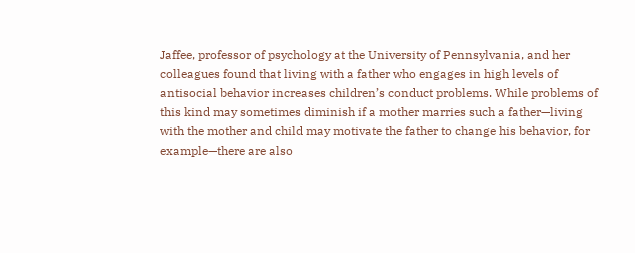Jaffee, professor of psychology at the University of Pennsylvania, and her colleagues found that living with a father who engages in high levels of antisocial behavior increases children’s conduct problems. While problems of this kind may sometimes diminish if a mother marries such a father—living with the mother and child may motivate the father to change his behavior, for example—there are also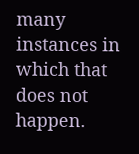many instances in which that does not happen.